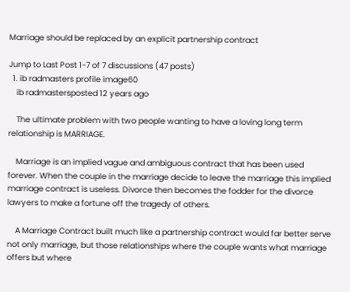Marriage should be replaced by an explicit partnership contract

Jump to Last Post 1-7 of 7 discussions (47 posts)
  1. ib radmasters profile image60
    ib radmastersposted 12 years ago

    The ultimate problem with two people wanting to have a loving long term relationship is MARRIAGE.

    Marriage is an implied vague and ambiguous contract that has been used forever. When the couple in the marriage decide to leave the marriage this implied marriage contract is useless. Divorce then becomes the fodder for the divorce lawyers to make a fortune off the tragedy of others.

    A Marriage Contract built much like a partnership contract would far better serve not only marriage, but those relationships where the couple wants what marriage offers but where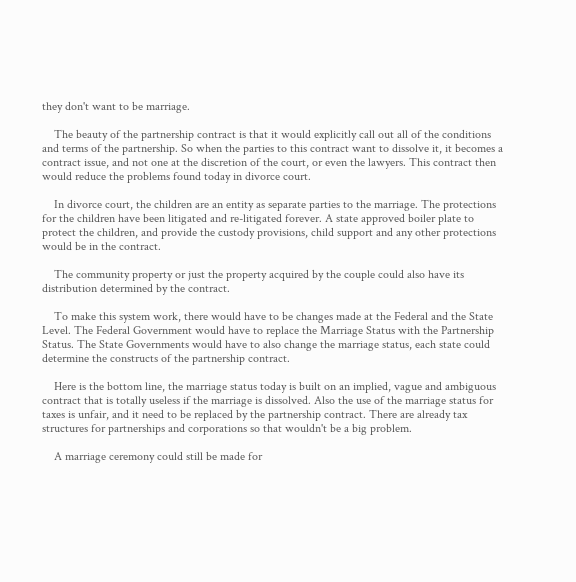they don't want to be marriage.

    The beauty of the partnership contract is that it would explicitly call out all of the conditions and terms of the partnership. So when the parties to this contract want to dissolve it, it becomes a contract issue, and not one at the discretion of the court, or even the lawyers. This contract then would reduce the problems found today in divorce court.

    In divorce court, the children are an entity as separate parties to the marriage. The protections for the children have been litigated and re-litigated forever. A state approved boiler plate to protect the children, and provide the custody provisions, child support and any other protections would be in the contract.

    The community property or just the property acquired by the couple could also have its distribution determined by the contract.

    To make this system work, there would have to be changes made at the Federal and the State Level. The Federal Government would have to replace the Marriage Status with the Partnership Status. The State Governments would have to also change the marriage status, each state could determine the constructs of the partnership contract.

    Here is the bottom line, the marriage status today is built on an implied, vague and ambiguous contract that is totally useless if the marriage is dissolved. Also the use of the marriage status for taxes is unfair, and it need to be replaced by the partnership contract. There are already tax structures for partnerships and corporations so that wouldn't be a big problem.

    A marriage ceremony could still be made for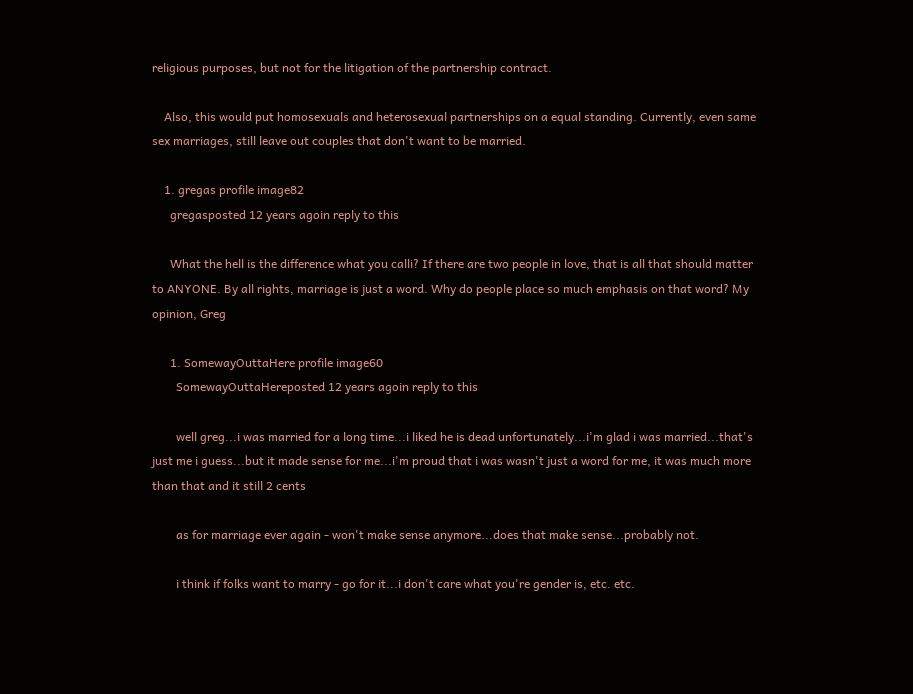religious purposes, but not for the litigation of the partnership contract.

    Also, this would put homosexuals and heterosexual partnerships on a equal standing. Currently, even same sex marriages, still leave out couples that don't want to be married.

    1. gregas profile image82
      gregasposted 12 years agoin reply to this

      What the hell is the difference what you calli? If there are two people in love, that is all that should matter to ANYONE. By all rights, marriage is just a word. Why do people place so much emphasis on that word? My opinion, Greg

      1. SomewayOuttaHere profile image60
        SomewayOuttaHereposted 12 years agoin reply to this

        well greg...i was married for a long time...i liked he is dead unfortunately...i'm glad i was married...that's just me i guess...but it made sense for me...i'm proud that i was wasn't just a word for me, it was much more than that and it still 2 cents

        as for marriage ever again - won't make sense anymore...does that make sense...probably not.

        i think if folks want to marry - go for it...i don't care what you're gender is, etc. etc.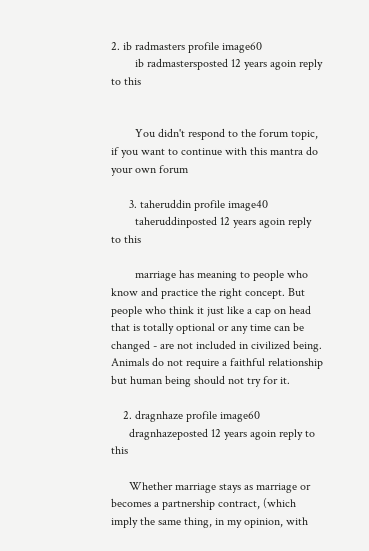2. ib radmasters profile image60
        ib radmastersposted 12 years agoin reply to this


        You didn't respond to the forum topic, if you want to continue with this mantra do your own forum

      3. taheruddin profile image40
        taheruddinposted 12 years agoin reply to this

        marriage has meaning to people who know and practice the right concept. But people who think it just like a cap on head that is totally optional or any time can be changed - are not included in civilized being. Animals do not require a faithful relationship but human being should not try for it.

    2. dragnhaze profile image60
      dragnhazeposted 12 years agoin reply to this

      Whether marriage stays as marriage or becomes a partnership contract, (which imply the same thing, in my opinion, with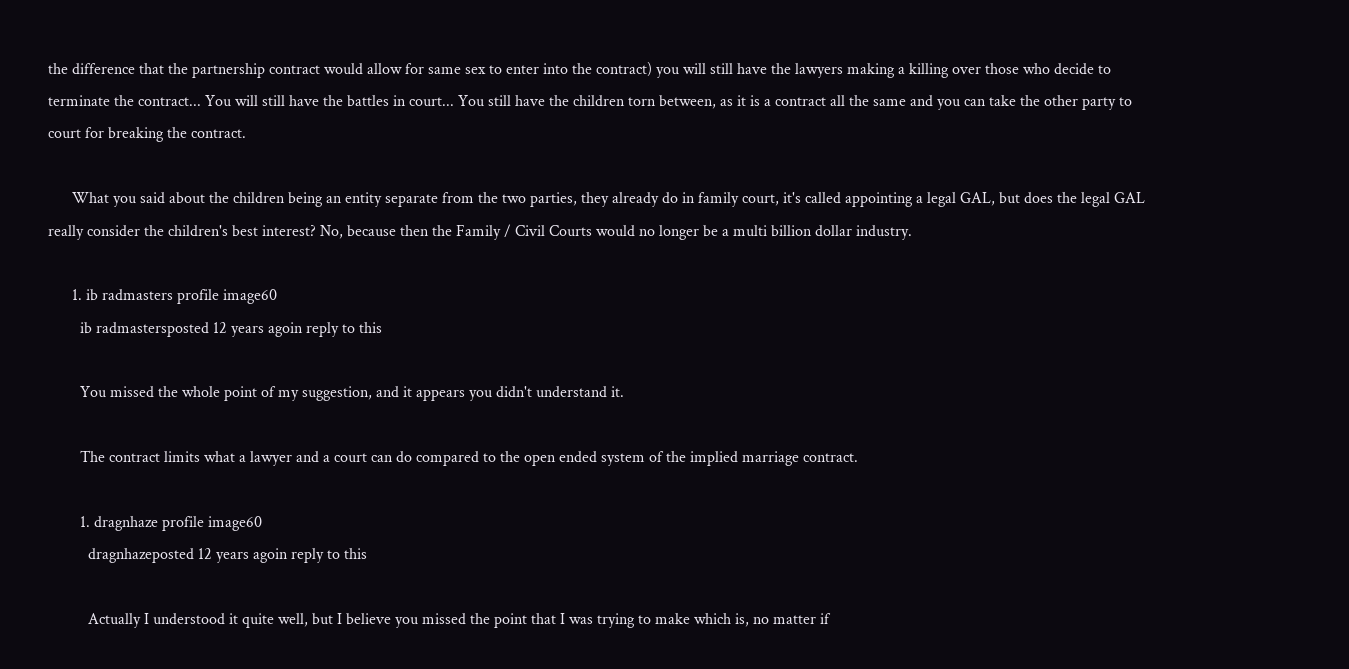the difference that the partnership contract would allow for same sex to enter into the contract) you will still have the lawyers making a killing over those who decide to terminate the contract... You will still have the battles in court... You still have the children torn between, as it is a contract all the same and you can take the other party to court for breaking the contract.

      What you said about the children being an entity separate from the two parties, they already do in family court, it's called appointing a legal GAL, but does the legal GAL really consider the children's best interest? No, because then the Family / Civil Courts would no longer be a multi billion dollar industry.

      1. ib radmasters profile image60
        ib radmastersposted 12 years agoin reply to this

        You missed the whole point of my suggestion, and it appears you didn't understand it.

        The contract limits what a lawyer and a court can do compared to the open ended system of the implied marriage contract.

        1. dragnhaze profile image60
          dragnhazeposted 12 years agoin reply to this

          Actually I understood it quite well, but I believe you missed the point that I was trying to make which is, no matter if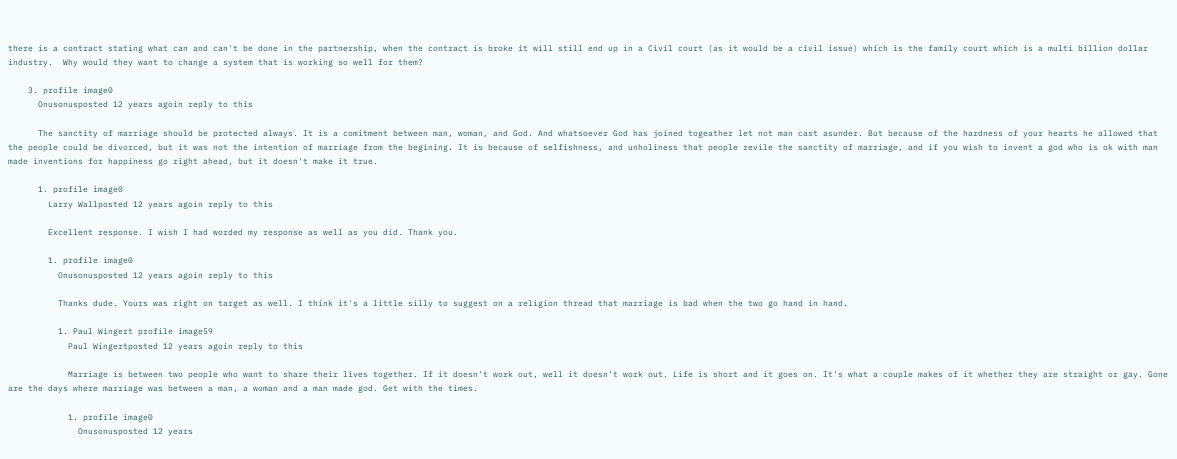there is a contract stating what can and can't be done in the partnership, when the contract is broke it will still end up in a Civil court (as it would be a civil issue) which is the family court which is a multi billion dollar industry.  Why would they want to change a system that is working so well for them?

    3. profile image0
      Onusonusposted 12 years agoin reply to this

      The sanctity of marriage should be protected always. It is a comitment between man, woman, and God. And whatsoever God has joined togeather let not man cast asunder. But because of the hardness of your hearts he allowed that the people could be divorced, but it was not the intention of marriage from the begining. It is because of selfishness, and unholiness that people revile the sanctity of marriage, and if you wish to invent a god who is ok with man made inventions for happiness go right ahead, but it doesn't make it true.

      1. profile image0
        Larry Wallposted 12 years agoin reply to this

        Excellent response. I wish I had worded my response as well as you did. Thank you.

        1. profile image0
          Onusonusposted 12 years agoin reply to this

          Thanks dude. Yours was right on target as well. I think it's a little silly to suggest on a religion thread that marriage is bad when the two go hand in hand.

          1. Paul Wingert profile image59
            Paul Wingertposted 12 years agoin reply to this

            Marriage is between two people who want to share their lives together. If it doesn't work out, well it doesn't work out. Life is short and it goes on. It's what a couple makes of it whether they are straight or gay. Gone are the days where marriage was between a man, a woman and a man made god. Get with the times.

            1. profile image0
              Onusonusposted 12 years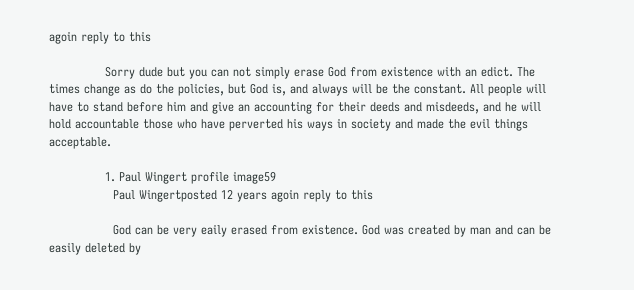agoin reply to this

              Sorry dude but you can not simply erase God from existence with an edict. The times change as do the policies, but God is, and always will be the constant. All people will have to stand before him and give an accounting for their deeds and misdeeds, and he will hold accountable those who have perverted his ways in society and made the evil things acceptable.

              1. Paul Wingert profile image59
                Paul Wingertposted 12 years agoin reply to this

                God can be very eaily erased from existence. God was created by man and can be easily deleted by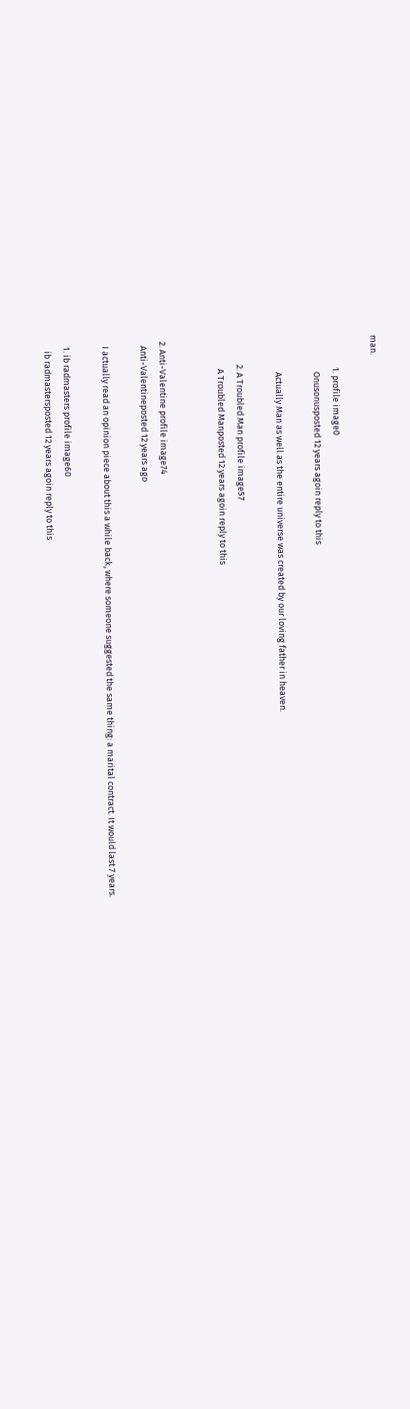man.

                1. profile image0
                  Onusonusposted 12 years agoin reply to this

                  Actually Man as well as the entire universe was created by our loving father in heaven.

              2. A Troubled Man profile image57
                A Troubled Manposted 12 years agoin reply to this


  2. Anti-Valentine profile image74
    Anti-Valentineposted 12 years ago

    I actually read an opinion piece about this a while back, where someone suggested the same thing: a marital contract. It would last 7 years.

    1. ib radmasters profile image60
      ib radmastersposted 12 years agoin reply to this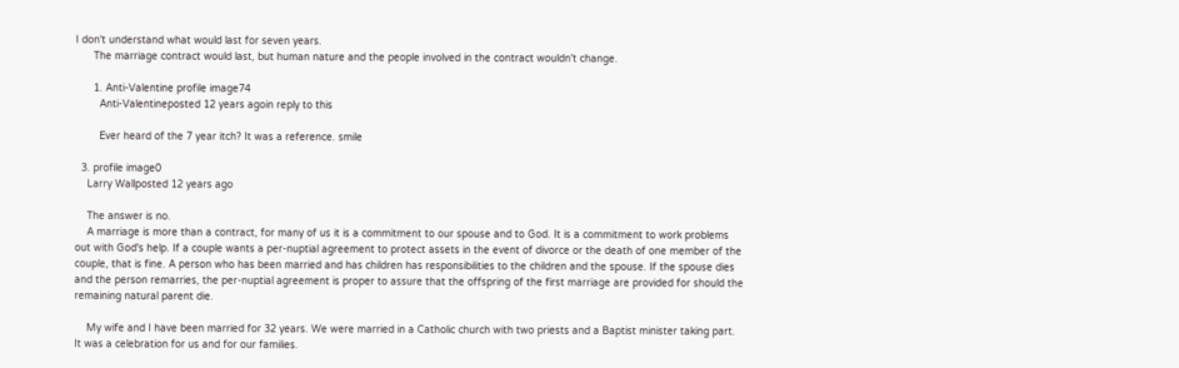I don't understand what would last for seven years.
      The marriage contract would last, but human nature and the people involved in the contract wouldn't change.

      1. Anti-Valentine profile image74
        Anti-Valentineposted 12 years agoin reply to this

        Ever heard of the 7 year itch? It was a reference. smile

  3. profile image0
    Larry Wallposted 12 years ago

    The answer is no.
    A marriage is more than a contract, for many of us it is a commitment to our spouse and to God. It is a commitment to work problems out with God's help. If a couple wants a per-nuptial agreement to protect assets in the event of divorce or the death of one member of the couple, that is fine. A person who has been married and has children has responsibilities to the children and the spouse. If the spouse dies and the person remarries, the per-nuptial agreement is proper to assure that the offspring of the first marriage are provided for should the remaining natural parent die.

    My wife and I have been married for 32 years. We were married in a Catholic church with two priests and a Baptist minister taking part. It was a celebration for us and for our families.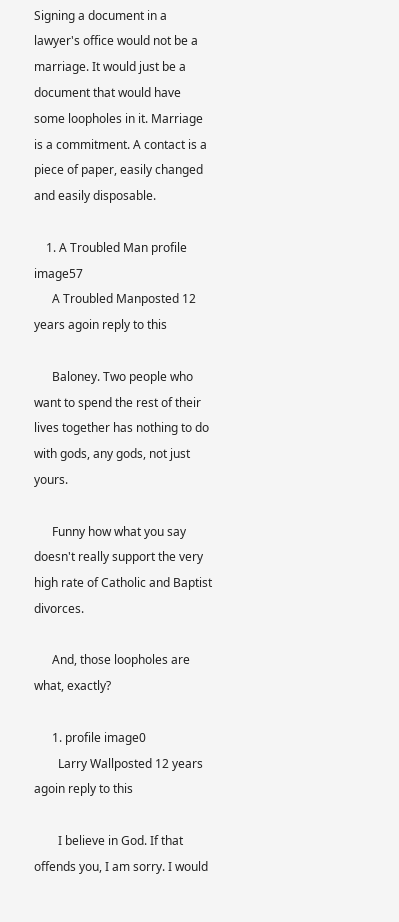Signing a document in a lawyer's office would not be a marriage. It would just be a document that would have some loopholes in it. Marriage is a commitment. A contact is a piece of paper, easily changed and easily disposable.

    1. A Troubled Man profile image57
      A Troubled Manposted 12 years agoin reply to this

      Baloney. Two people who want to spend the rest of their lives together has nothing to do with gods, any gods, not just yours.

      Funny how what you say doesn't really support the very high rate of Catholic and Baptist divorces.

      And, those loopholes are what, exactly?

      1. profile image0
        Larry Wallposted 12 years agoin reply to this

        I believe in God. If that offends you, I am sorry. I would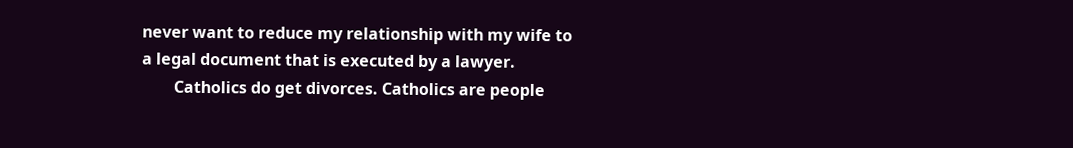never want to reduce my relationship with my wife to a legal document that is executed by a lawyer.
        Catholics do get divorces. Catholics are people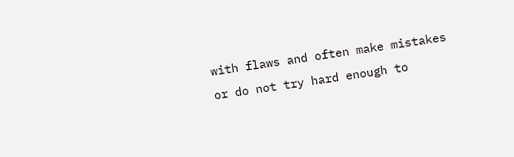with flaws and often make mistakes or do not try hard enough to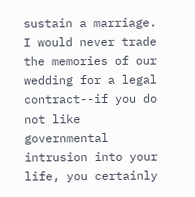sustain a marriage. I would never trade the memories of our wedding for a legal contract--if you do not like governmental intrusion into your life, you certainly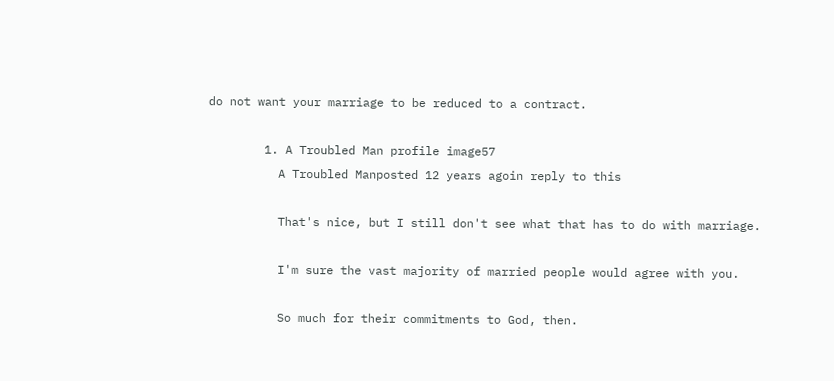do not want your marriage to be reduced to a contract.

        1. A Troubled Man profile image57
          A Troubled Manposted 12 years agoin reply to this

          That's nice, but I still don't see what that has to do with marriage.

          I'm sure the vast majority of married people would agree with you.

          So much for their commitments to God, then.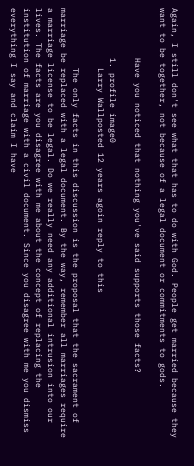Again, I still don't see what that has to do with God. People get married because they want to be together, not because of a legal document or commitments to gods.

          Have you noticed that nothing you've said supports those facts?

          1. profile image0
            Larry Wallposted 12 years agoin reply to this

            The only facts in this discussion is the proposal that the sacrament of marriage be replaced with a legal document. By the way, remember all marriages require a marriage license to be legal. Do we really need any additional intrusion into our lives. The facts are you disagree with me about the concept of replacing the institution of marriage with a civil document. Since you disagree with me you dismiss everything I say and claim I have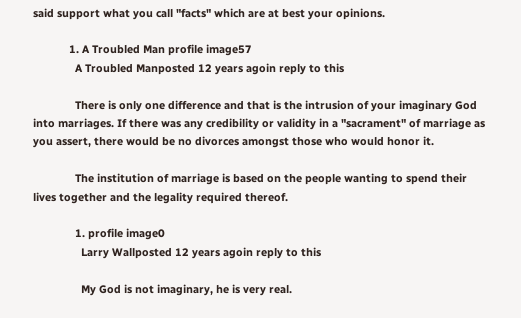said support what you call "facts" which are at best your opinions.

            1. A Troubled Man profile image57
              A Troubled Manposted 12 years agoin reply to this

              There is only one difference and that is the intrusion of your imaginary God into marriages. If there was any credibility or validity in a "sacrament" of marriage as you assert, there would be no divorces amongst those who would honor it.

              The institution of marriage is based on the people wanting to spend their lives together and the legality required thereof.

              1. profile image0
                Larry Wallposted 12 years agoin reply to this

                My God is not imaginary, he is very real.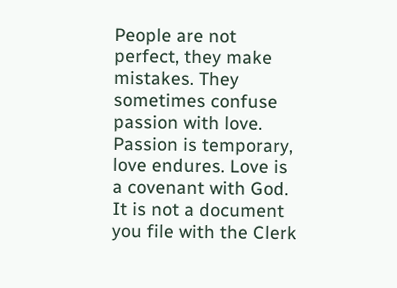People are not perfect, they make mistakes. They sometimes confuse passion with love. Passion is temporary, love endures. Love is a covenant with God. It is not a document you file with the Clerk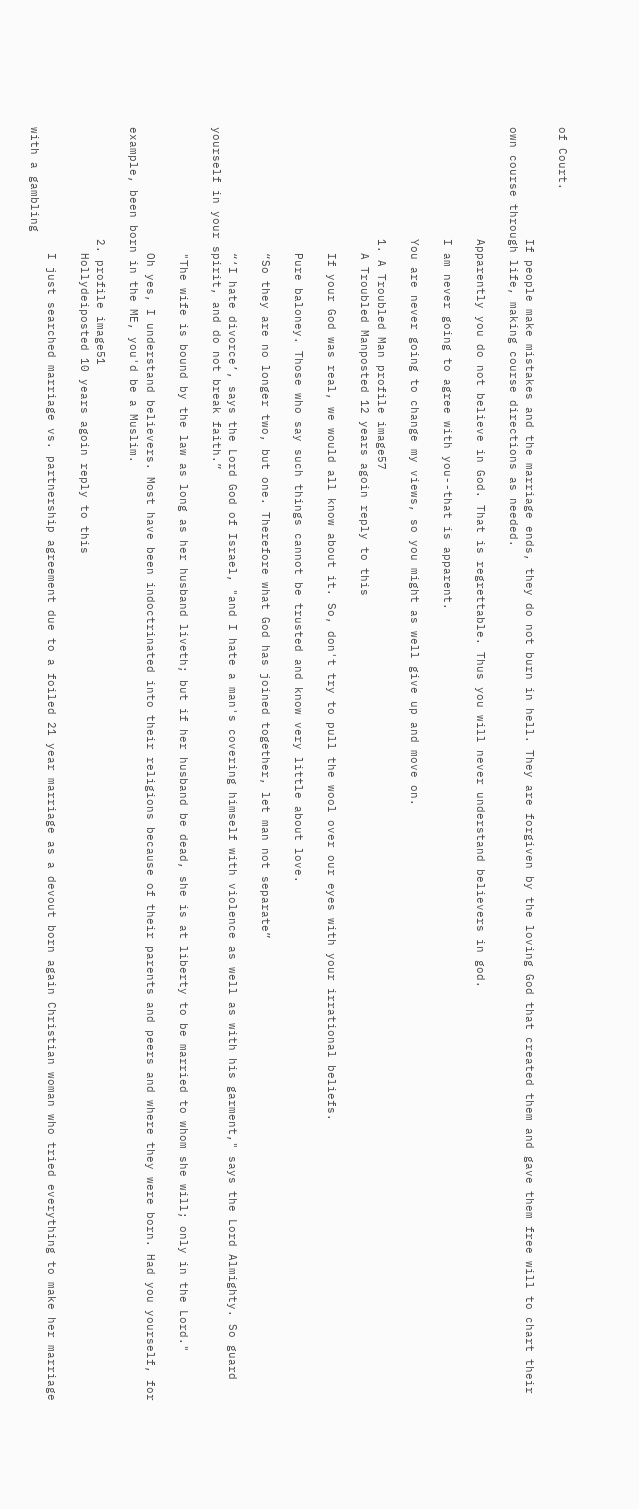of Court.

                If people make mistakes and the marriage ends, they do not burn in hell. They are forgiven by the loving God that created them and gave them free will to chart their own course through life, making course directions as needed.

                Apparently you do not believe in God. That is regrettable. Thus you will never understand believers in god.

                I am never going to agree with you--that is apparent.

                You are never going to change my views, so you might as well give up and move on.

                1. A Troubled Man profile image57
                  A Troubled Manposted 12 years agoin reply to this

                  If your God was real, we would all know about it. So, don't try to pull the wool over our eyes with your irrational beliefs.

                  Pure baloney. Those who say such things cannot be trusted and know very little about love.

                  “So they are no longer two, but one. Therefore what God has joined together, let man not separate”

                  “‘I hate divorce’, says the Lord God of Israel, "and I hate a man's covering himself with violence as well as with his garment," says the Lord Almighty. So guard yourself in your spirit, and do not break faith.”

                  "The wife is bound by the law as long as her husband liveth; but if her husband be dead, she is at liberty to be married to whom she will; only in the Lord."

                  Oh yes, I understand believers. Most have been indoctrinated into their religions because of their parents and peers and where they were born. Had you yourself, for example, been born in the ME, you'd be a Muslim.

                2. profile image51
                  Hollydeiposted 10 years agoin reply to this

                  I just searched marriage vs. partnership agreement due to a foiled 21 year marriage as a devout born again Christian woman who tried everything to make her marriage with a gambling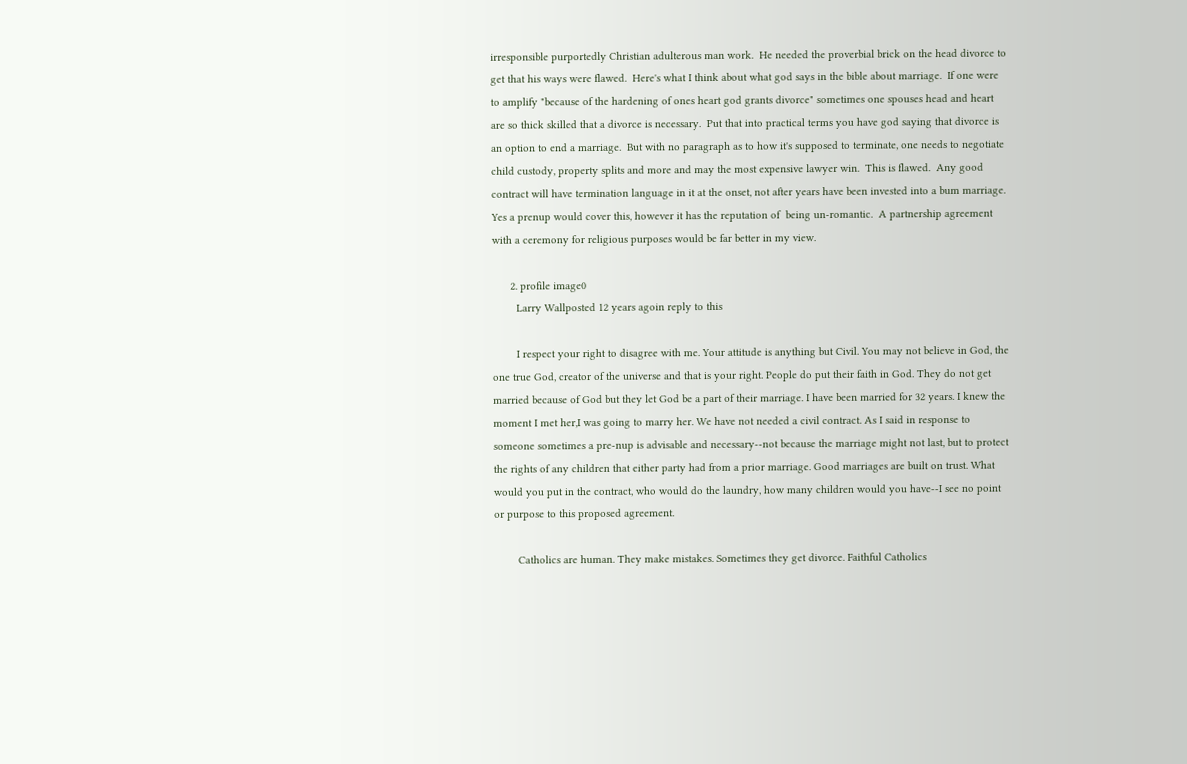irresponsible purportedly Christian adulterous man work.  He needed the proverbial brick on the head divorce to get that his ways were flawed.  Here's what I think about what god says in the bible about marriage.  If one were  to amplify "because of the hardening of ones heart god grants divorce" sometimes one spouses head and heart are so thick skilled that a divorce is necessary.  Put that into practical terms you have god saying that divorce is an option to end a marriage.  But with no paragraph as to how it's supposed to terminate, one needs to negotiate child custody, property splits and more and may the most expensive lawyer win.  This is flawed.  Any good contract will have termination language in it at the onset, not after years have been invested into a bum marriage.  Yes a prenup would cover this, however it has the reputation of  being un-romantic.  A partnership agreement  with a ceremony for religious purposes would be far better in my view.

      2. profile image0
        Larry Wallposted 12 years agoin reply to this

        I respect your right to disagree with me. Your attitude is anything but Civil. You may not believe in God, the one true God, creator of the universe and that is your right. People do put their faith in God. They do not get married because of God but they let God be a part of their marriage. I have been married for 32 years. I knew the moment I met her,I was going to marry her. We have not needed a civil contract. As I said in response to someone sometimes a pre-nup is advisable and necessary--not because the marriage might not last, but to protect the rights of any children that either party had from a prior marriage. Good marriages are built on trust. What would you put in the contract, who would do the laundry, how many children would you have--I see no point or purpose to this proposed agreement.

        Catholics are human. They make mistakes. Sometimes they get divorce. Faithful Catholics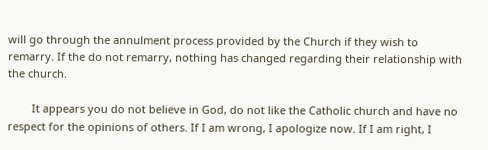will go through the annulment process provided by the Church if they wish to remarry. If the do not remarry, nothing has changed regarding their relationship with the church.

        It appears you do not believe in God, do not like the Catholic church and have no respect for the opinions of others. If I am wrong, I apologize now. If I am right, I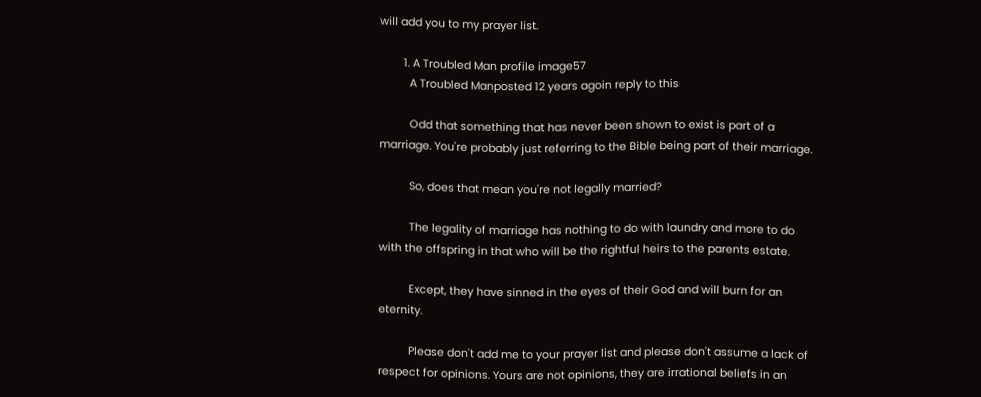will add you to my prayer list.

        1. A Troubled Man profile image57
          A Troubled Manposted 12 years agoin reply to this

          Odd that something that has never been shown to exist is part of a marriage. You're probably just referring to the Bible being part of their marriage.

          So, does that mean you're not legally married?

          The legality of marriage has nothing to do with laundry and more to do with the offspring in that who will be the rightful heirs to the parents estate.

          Except, they have sinned in the eyes of their God and will burn for an eternity.

          Please don't add me to your prayer list and please don't assume a lack of respect for opinions. Yours are not opinions, they are irrational beliefs in an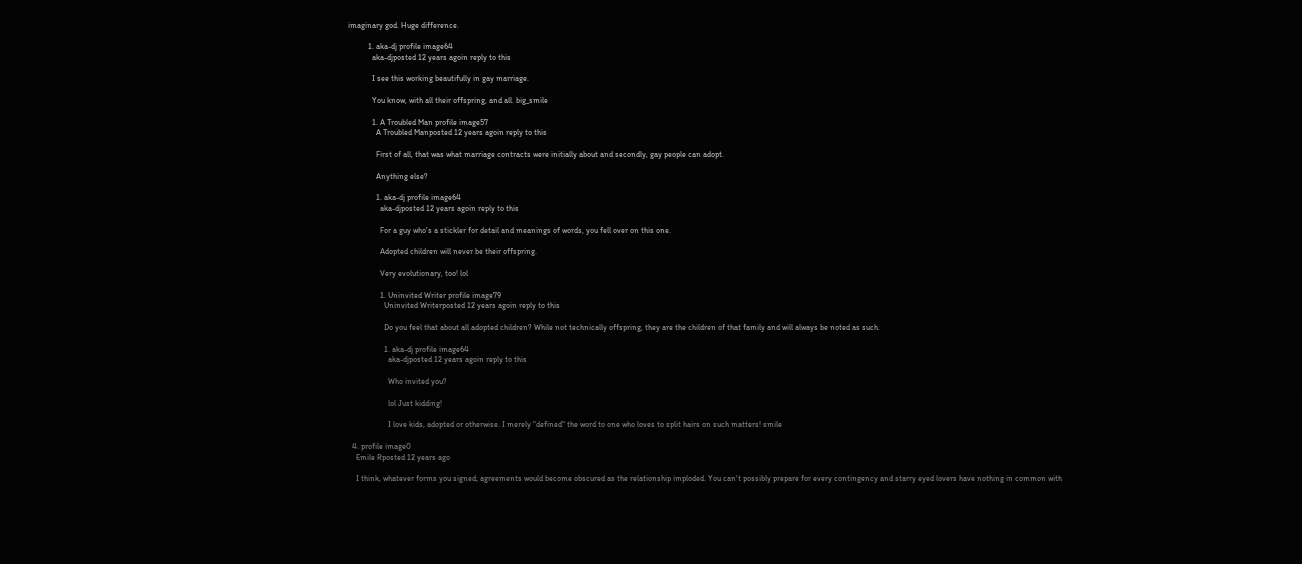imaginary god. Huge difference.

          1. aka-dj profile image64
            aka-djposted 12 years agoin reply to this

            I see this working beautifully in gay marriage.

            You know, with all their offspring, and all. big_smile

            1. A Troubled Man profile image57
              A Troubled Manposted 12 years agoin reply to this

              First of all, that was what marriage contracts were initially about and secondly, gay people can adopt.

              Anything else?

              1. aka-dj profile image64
                aka-djposted 12 years agoin reply to this

                For a guy who's a stickler for detail and meanings of words, you fell over on this one.

                Adopted children will never be their offspring.

                Very evolutionary, too! lol

                1. Uninvited Writer profile image79
                  Uninvited Writerposted 12 years agoin reply to this

                  Do you feel that about all adopted children? While not technically offspring, they are the children of that family and will always be noted as such.

                  1. aka-dj profile image64
                    aka-djposted 12 years agoin reply to this

                    Who invited you?

                    lol Just kidding!

                    I love kids, adopted or otherwise. I merely "defined" the word to one who loves to split hairs on such matters! smile

  4. profile image0
    Emile Rposted 12 years ago

    I think, whatever forms you signed; agreements would become obscured as the relationship imploded. You can't possibly prepare for every contingency and starry eyed lovers have nothing in common with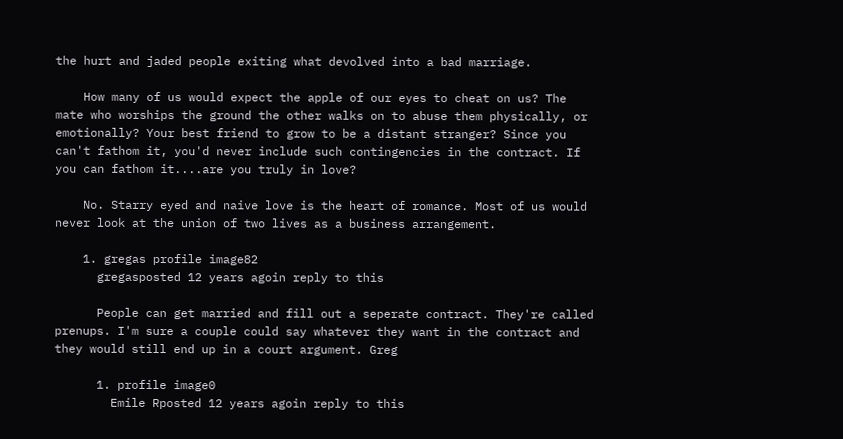the hurt and jaded people exiting what devolved into a bad marriage.

    How many of us would expect the apple of our eyes to cheat on us? The mate who worships the ground the other walks on to abuse them physically, or emotionally? Your best friend to grow to be a distant stranger? Since you can't fathom it, you'd never include such contingencies in the contract. If you can fathom it....are you truly in love?

    No. Starry eyed and naive love is the heart of romance. Most of us would never look at the union of two lives as a business arrangement.

    1. gregas profile image82
      gregasposted 12 years agoin reply to this

      People can get married and fill out a seperate contract. They're called prenups. I'm sure a couple could say whatever they want in the contract and they would still end up in a court argument. Greg

      1. profile image0
        Emile Rposted 12 years agoin reply to this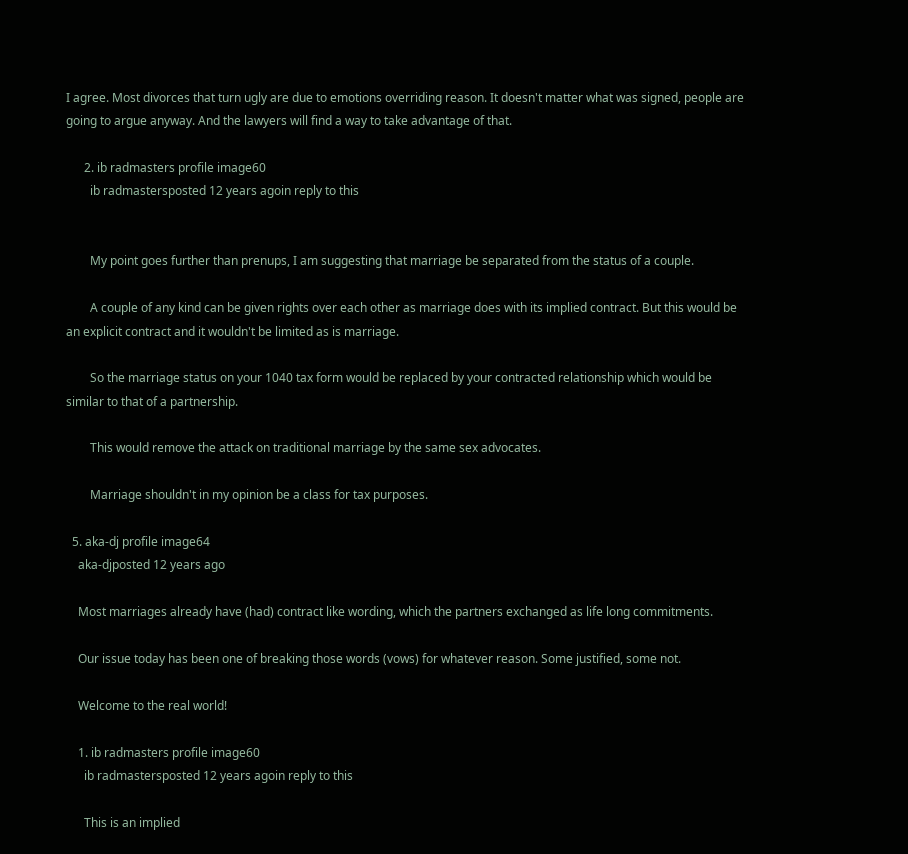I agree. Most divorces that turn ugly are due to emotions overriding reason. It doesn't matter what was signed, people are going to argue anyway. And the lawyers will find a way to take advantage of that.

      2. ib radmasters profile image60
        ib radmastersposted 12 years agoin reply to this


        My point goes further than prenups, I am suggesting that marriage be separated from the status of a couple.

        A couple of any kind can be given rights over each other as marriage does with its implied contract. But this would be an explicit contract and it wouldn't be limited as is marriage.

        So the marriage status on your 1040 tax form would be replaced by your contracted relationship which would be similar to that of a partnership.

        This would remove the attack on traditional marriage by the same sex advocates.

        Marriage shouldn't in my opinion be a class for tax purposes.

  5. aka-dj profile image64
    aka-djposted 12 years ago

    Most marriages already have (had) contract like wording, which the partners exchanged as life long commitments.

    Our issue today has been one of breaking those words (vows) for whatever reason. Some justified, some not.

    Welcome to the real world!

    1. ib radmasters profile image60
      ib radmastersposted 12 years agoin reply to this

      This is an implied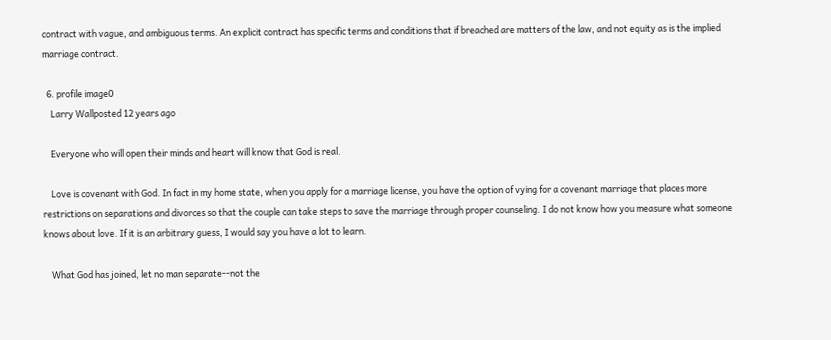contract with vague, and ambiguous terms. An explicit contract has specific terms and conditions that if breached are matters of the law, and not equity as is the implied marriage contract.

  6. profile image0
    Larry Wallposted 12 years ago

    Everyone who will open their minds and heart will know that God is real.

    Love is covenant with God. In fact in my home state, when you apply for a marriage license, you have the option of vying for a covenant marriage that places more restrictions on separations and divorces so that the couple can take steps to save the marriage through proper counseling. I do not know how you measure what someone knows about love. If it is an arbitrary guess, I would say you have a lot to learn.

    What God has joined, let no man separate--not the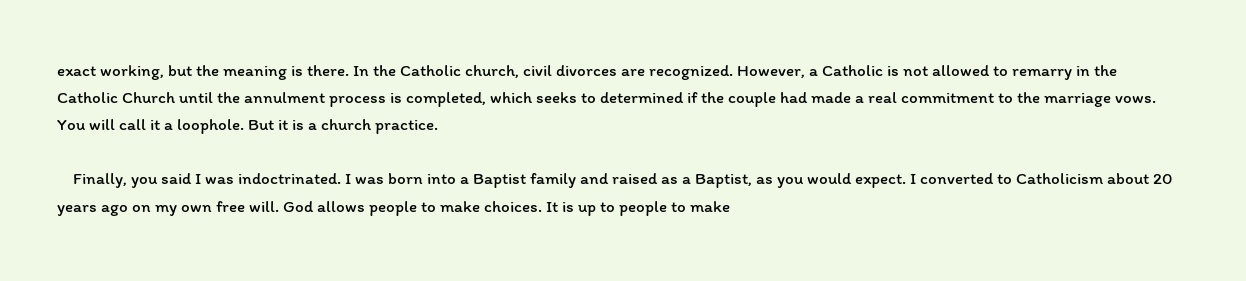exact working, but the meaning is there. In the Catholic church, civil divorces are recognized. However, a Catholic is not allowed to remarry in the Catholic Church until the annulment process is completed, which seeks to determined if the couple had made a real commitment to the marriage vows. You will call it a loophole. But it is a church practice.

    Finally, you said I was indoctrinated. I was born into a Baptist family and raised as a Baptist, as you would expect. I converted to Catholicism about 20 years ago on my own free will. God allows people to make choices. It is up to people to make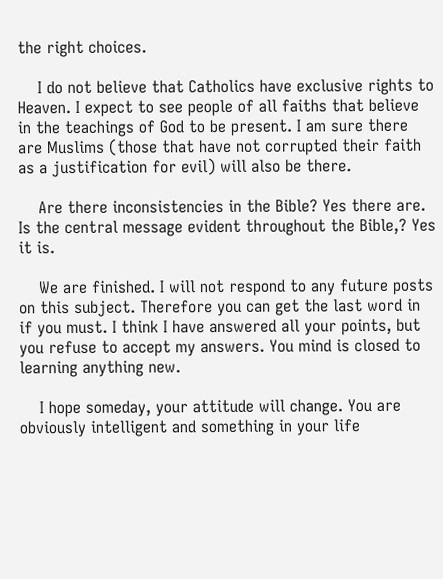the right choices.

    I do not believe that Catholics have exclusive rights to Heaven. I expect to see people of all faiths that believe in the teachings of God to be present. I am sure there are Muslims (those that have not corrupted their faith as a justification for evil) will also be there.

    Are there inconsistencies in the Bible? Yes there are. Is the central message evident throughout the Bible,? Yes it is.

    We are finished. I will not respond to any future posts on this subject. Therefore you can get the last word in if you must. I think I have answered all your points, but you refuse to accept my answers. You mind is closed to learning anything new.

    I hope someday, your attitude will change. You are obviously intelligent and something in your life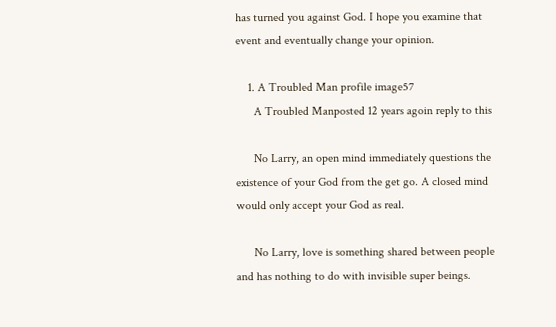has turned you against God. I hope you examine that event and eventually change your opinion.

    1. A Troubled Man profile image57
      A Troubled Manposted 12 years agoin reply to this

      No Larry, an open mind immediately questions the existence of your God from the get go. A closed mind would only accept your God as real.

      No Larry, love is something shared between people and has nothing to do with invisible super beings.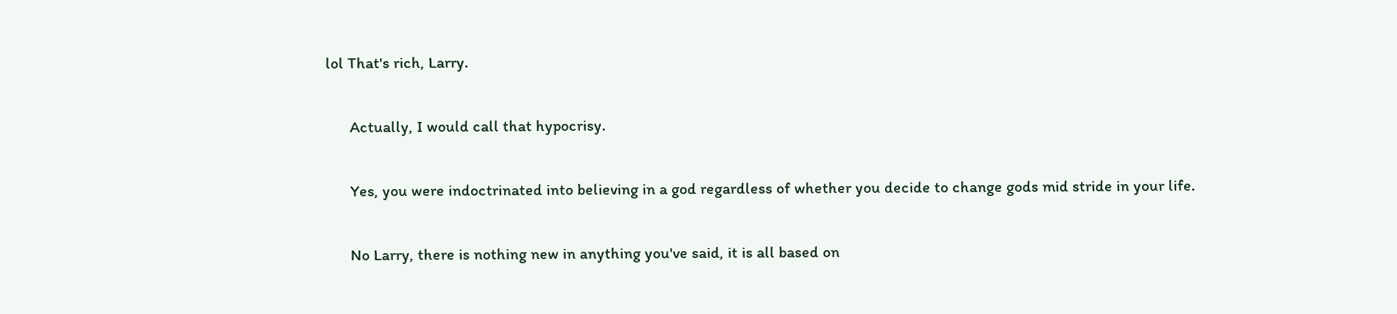lol That's rich, Larry.

      Actually, I would call that hypocrisy.

      Yes, you were indoctrinated into believing in a god regardless of whether you decide to change gods mid stride in your life.

      No Larry, there is nothing new in anything you've said, it is all based on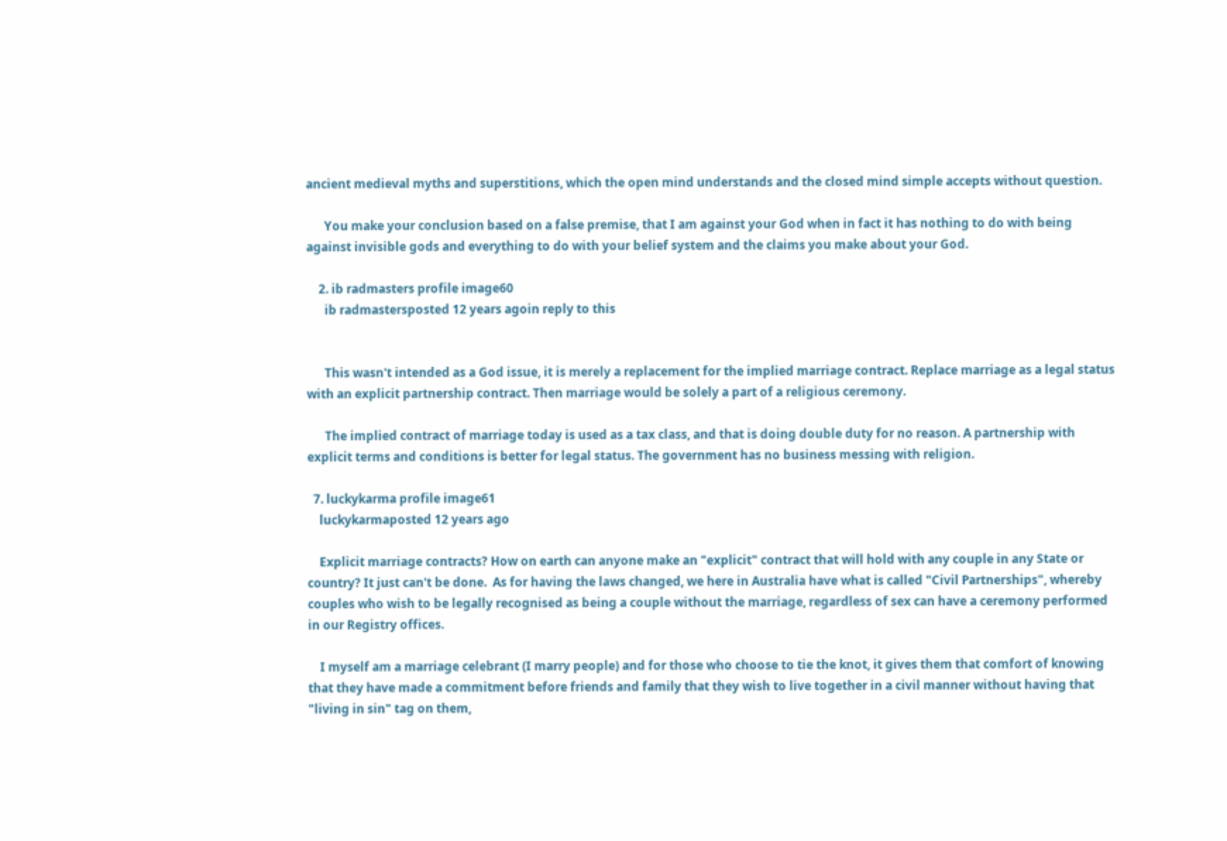ancient medieval myths and superstitions, which the open mind understands and the closed mind simple accepts without question.

      You make your conclusion based on a false premise, that I am against your God when in fact it has nothing to do with being against invisible gods and everything to do with your belief system and the claims you make about your God.

    2. ib radmasters profile image60
      ib radmastersposted 12 years agoin reply to this


      This wasn't intended as a God issue, it is merely a replacement for the implied marriage contract. Replace marriage as a legal status with an explicit partnership contract. Then marriage would be solely a part of a religious ceremony.

      The implied contract of marriage today is used as a tax class, and that is doing double duty for no reason. A partnership with explicit terms and conditions is better for legal status. The government has no business messing with religion.

  7. luckykarma profile image61
    luckykarmaposted 12 years ago

    Explicit marriage contracts? How on earth can anyone make an "explicit" contract that will hold with any couple in any State or country? It just can't be done.  As for having the laws changed, we here in Australia have what is called "Civil Partnerships", whereby couples who wish to be legally recognised as being a couple without the marriage, regardless of sex can have a ceremony performed in our Registry offices.

    I myself am a marriage celebrant (I marry people) and for those who choose to tie the knot, it gives them that comfort of knowing that they have made a commitment before friends and family that they wish to live together in a civil manner without having that "living in sin" tag on them,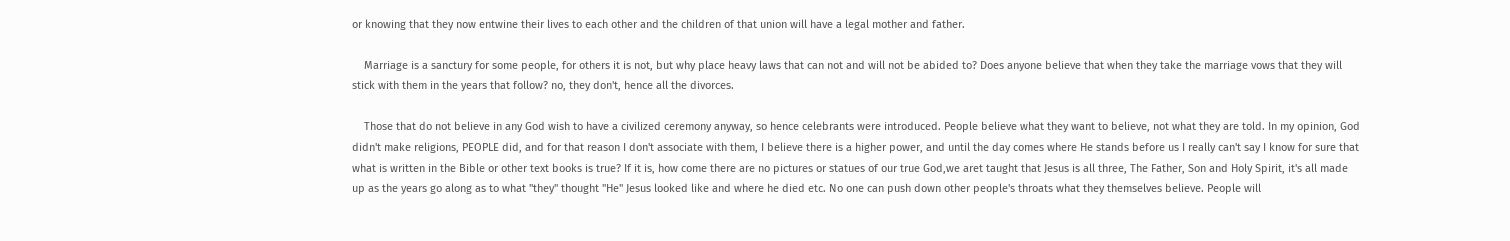or knowing that they now entwine their lives to each other and the children of that union will have a legal mother and father.

    Marriage is a sanctury for some people, for others it is not, but why place heavy laws that can not and will not be abided to? Does anyone believe that when they take the marriage vows that they will stick with them in the years that follow? no, they don't, hence all the divorces.

    Those that do not believe in any God wish to have a civilized ceremony anyway, so hence celebrants were introduced. People believe what they want to believe, not what they are told. In my opinion, God didn't make religions, PEOPLE did, and for that reason I don't associate with them, I believe there is a higher power, and until the day comes where He stands before us I really can't say I know for sure that what is written in the Bible or other text books is true? If it is, how come there are no pictures or statues of our true God,we aret taught that Jesus is all three, The Father, Son and Holy Spirit, it's all made up as the years go along as to what "they" thought "He" Jesus looked like and where he died etc. No one can push down other people's throats what they themselves believe. People will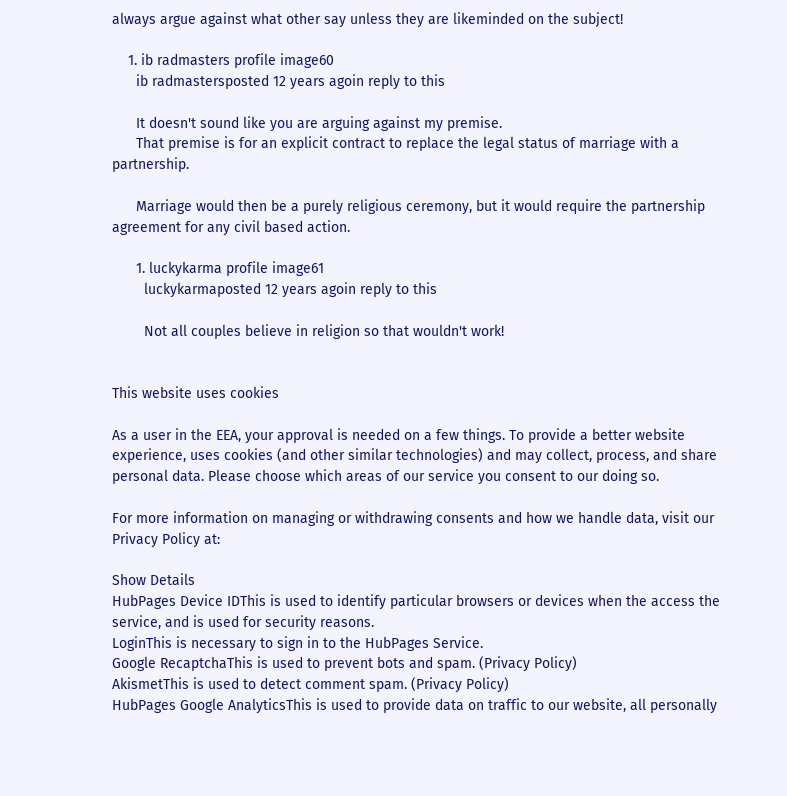always argue against what other say unless they are likeminded on the subject!

    1. ib radmasters profile image60
      ib radmastersposted 12 years agoin reply to this

      It doesn't sound like you are arguing against my premise.
      That premise is for an explicit contract to replace the legal status of marriage with a partnership.

      Marriage would then be a purely religious ceremony, but it would require the partnership agreement for any civil based action.

      1. luckykarma profile image61
        luckykarmaposted 12 years agoin reply to this

        Not all couples believe in religion so that wouldn't work!


This website uses cookies

As a user in the EEA, your approval is needed on a few things. To provide a better website experience, uses cookies (and other similar technologies) and may collect, process, and share personal data. Please choose which areas of our service you consent to our doing so.

For more information on managing or withdrawing consents and how we handle data, visit our Privacy Policy at:

Show Details
HubPages Device IDThis is used to identify particular browsers or devices when the access the service, and is used for security reasons.
LoginThis is necessary to sign in to the HubPages Service.
Google RecaptchaThis is used to prevent bots and spam. (Privacy Policy)
AkismetThis is used to detect comment spam. (Privacy Policy)
HubPages Google AnalyticsThis is used to provide data on traffic to our website, all personally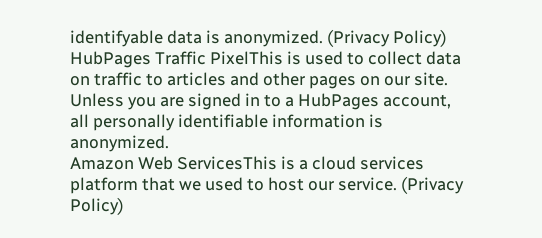identifyable data is anonymized. (Privacy Policy)
HubPages Traffic PixelThis is used to collect data on traffic to articles and other pages on our site. Unless you are signed in to a HubPages account, all personally identifiable information is anonymized.
Amazon Web ServicesThis is a cloud services platform that we used to host our service. (Privacy Policy)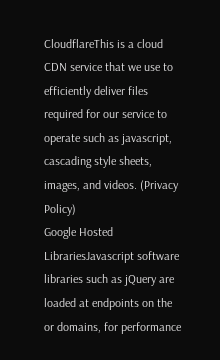CloudflareThis is a cloud CDN service that we use to efficiently deliver files required for our service to operate such as javascript, cascading style sheets, images, and videos. (Privacy Policy)
Google Hosted LibrariesJavascript software libraries such as jQuery are loaded at endpoints on the or domains, for performance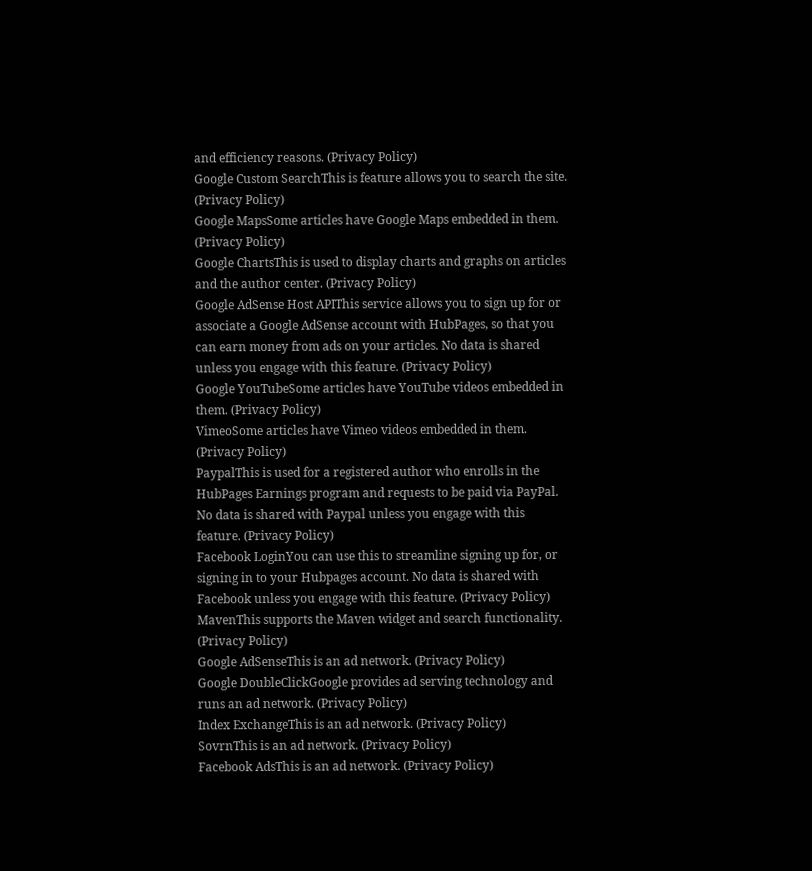and efficiency reasons. (Privacy Policy)
Google Custom SearchThis is feature allows you to search the site. (Privacy Policy)
Google MapsSome articles have Google Maps embedded in them. (Privacy Policy)
Google ChartsThis is used to display charts and graphs on articles and the author center. (Privacy Policy)
Google AdSense Host APIThis service allows you to sign up for or associate a Google AdSense account with HubPages, so that you can earn money from ads on your articles. No data is shared unless you engage with this feature. (Privacy Policy)
Google YouTubeSome articles have YouTube videos embedded in them. (Privacy Policy)
VimeoSome articles have Vimeo videos embedded in them. (Privacy Policy)
PaypalThis is used for a registered author who enrolls in the HubPages Earnings program and requests to be paid via PayPal. No data is shared with Paypal unless you engage with this feature. (Privacy Policy)
Facebook LoginYou can use this to streamline signing up for, or signing in to your Hubpages account. No data is shared with Facebook unless you engage with this feature. (Privacy Policy)
MavenThis supports the Maven widget and search functionality. (Privacy Policy)
Google AdSenseThis is an ad network. (Privacy Policy)
Google DoubleClickGoogle provides ad serving technology and runs an ad network. (Privacy Policy)
Index ExchangeThis is an ad network. (Privacy Policy)
SovrnThis is an ad network. (Privacy Policy)
Facebook AdsThis is an ad network. (Privacy Policy)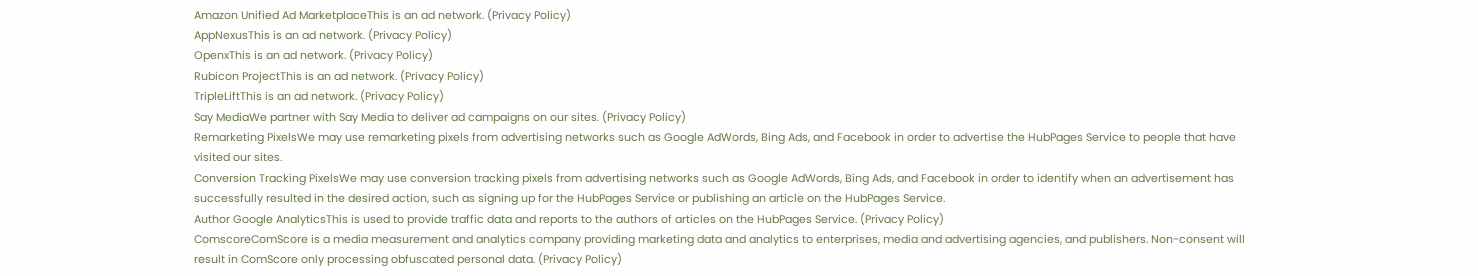Amazon Unified Ad MarketplaceThis is an ad network. (Privacy Policy)
AppNexusThis is an ad network. (Privacy Policy)
OpenxThis is an ad network. (Privacy Policy)
Rubicon ProjectThis is an ad network. (Privacy Policy)
TripleLiftThis is an ad network. (Privacy Policy)
Say MediaWe partner with Say Media to deliver ad campaigns on our sites. (Privacy Policy)
Remarketing PixelsWe may use remarketing pixels from advertising networks such as Google AdWords, Bing Ads, and Facebook in order to advertise the HubPages Service to people that have visited our sites.
Conversion Tracking PixelsWe may use conversion tracking pixels from advertising networks such as Google AdWords, Bing Ads, and Facebook in order to identify when an advertisement has successfully resulted in the desired action, such as signing up for the HubPages Service or publishing an article on the HubPages Service.
Author Google AnalyticsThis is used to provide traffic data and reports to the authors of articles on the HubPages Service. (Privacy Policy)
ComscoreComScore is a media measurement and analytics company providing marketing data and analytics to enterprises, media and advertising agencies, and publishers. Non-consent will result in ComScore only processing obfuscated personal data. (Privacy Policy)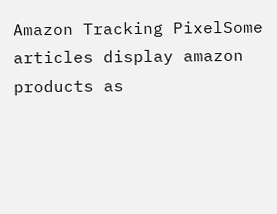Amazon Tracking PixelSome articles display amazon products as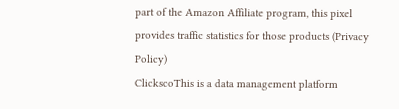part of the Amazon Affiliate program, this pixel provides traffic statistics for those products (Privacy Policy)
ClickscoThis is a data management platform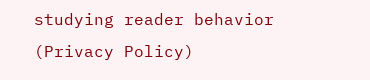studying reader behavior (Privacy Policy)